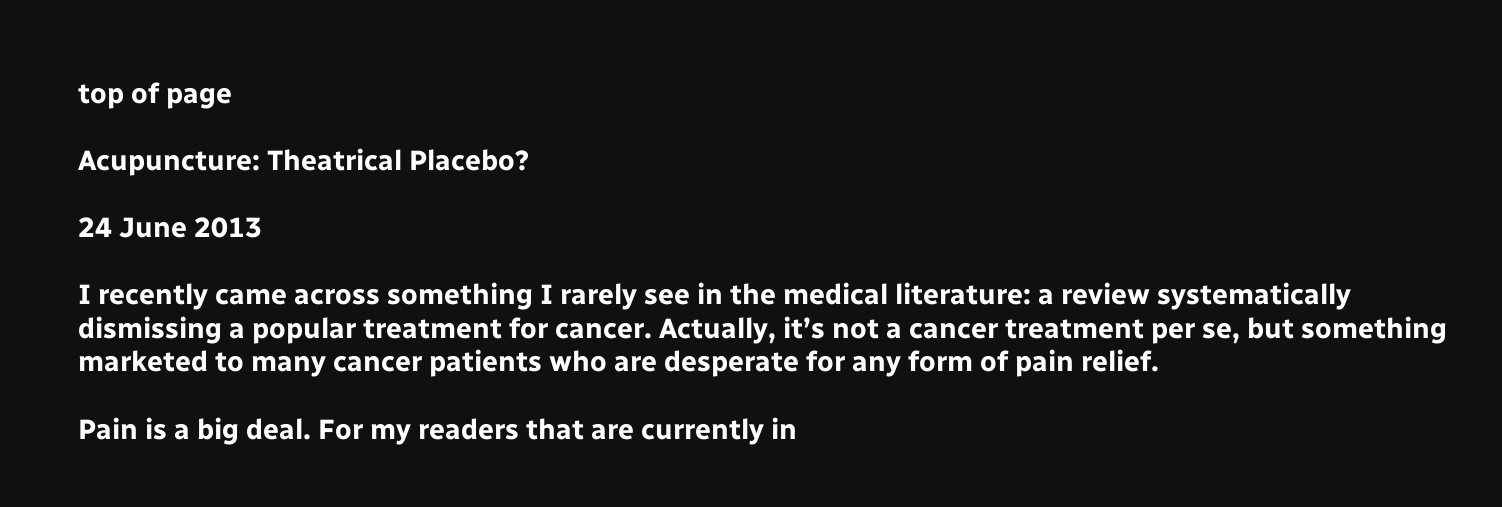top of page

Acupuncture: Theatrical Placebo?

24 June 2013

I recently came across something I rarely see in the medical literature: a review systematically dismissing a popular treatment for cancer. Actually, it’s not a cancer treatment per se, but something marketed to many cancer patients who are desperate for any form of pain relief.

Pain is a big deal. For my readers that are currently in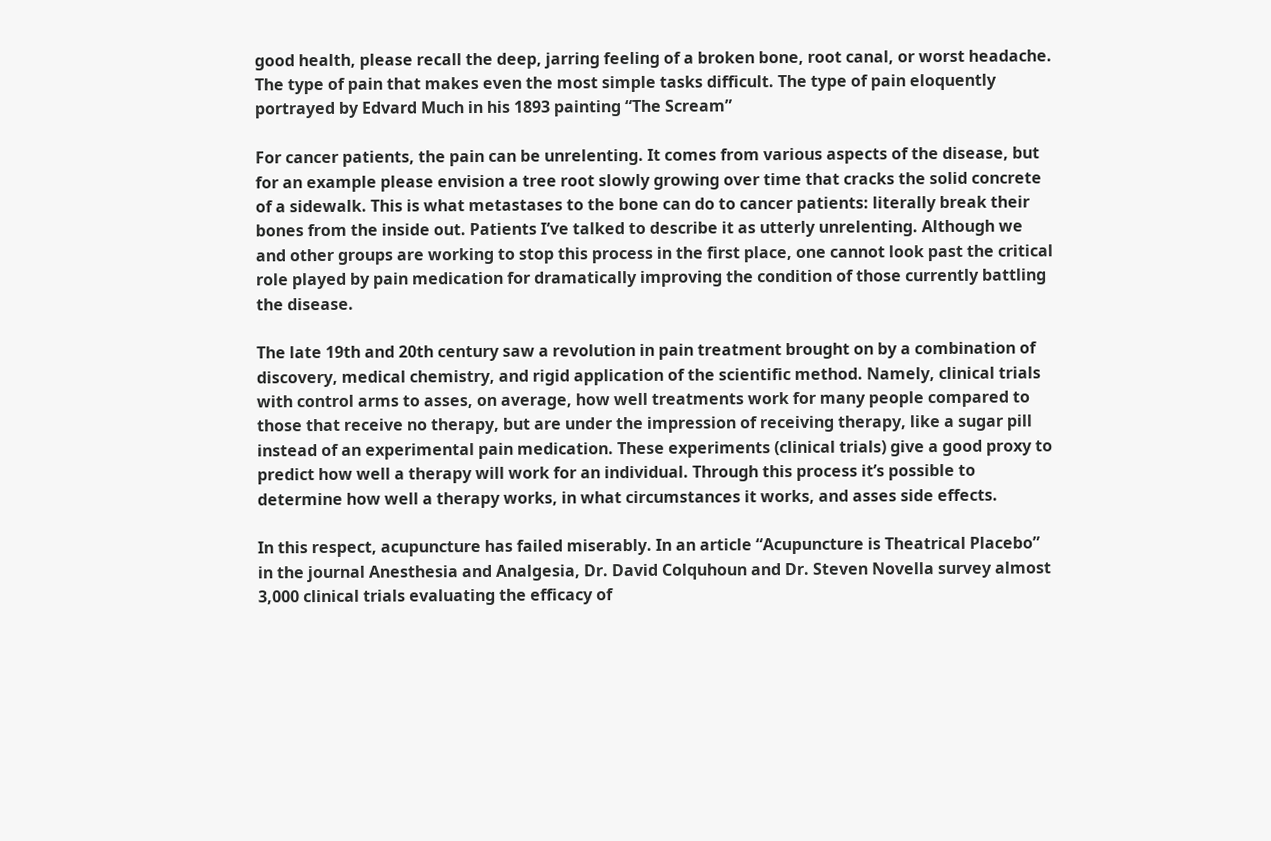good health, please recall the deep, jarring feeling of a broken bone, root canal, or worst headache. The type of pain that makes even the most simple tasks difficult. The type of pain eloquently portrayed by Edvard Much in his 1893 painting “The Scream”

For cancer patients, the pain can be unrelenting. It comes from various aspects of the disease, but for an example please envision a tree root slowly growing over time that cracks the solid concrete of a sidewalk. This is what metastases to the bone can do to cancer patients: literally break their bones from the inside out. Patients I’ve talked to describe it as utterly unrelenting. Although we and other groups are working to stop this process in the first place, one cannot look past the critical role played by pain medication for dramatically improving the condition of those currently battling the disease.

The late 19th and 20th century saw a revolution in pain treatment brought on by a combination of discovery, medical chemistry, and rigid application of the scientific method. Namely, clinical trials with control arms to asses, on average, how well treatments work for many people compared to those that receive no therapy, but are under the impression of receiving therapy, like a sugar pill instead of an experimental pain medication. These experiments (clinical trials) give a good proxy to predict how well a therapy will work for an individual. Through this process it’s possible to determine how well a therapy works, in what circumstances it works, and asses side effects.

In this respect, acupuncture has failed miserably. In an article “Acupuncture is Theatrical Placebo” in the journal Anesthesia and Analgesia, Dr. David Colquhoun and Dr. Steven Novella survey almost 3,000 clinical trials evaluating the efficacy of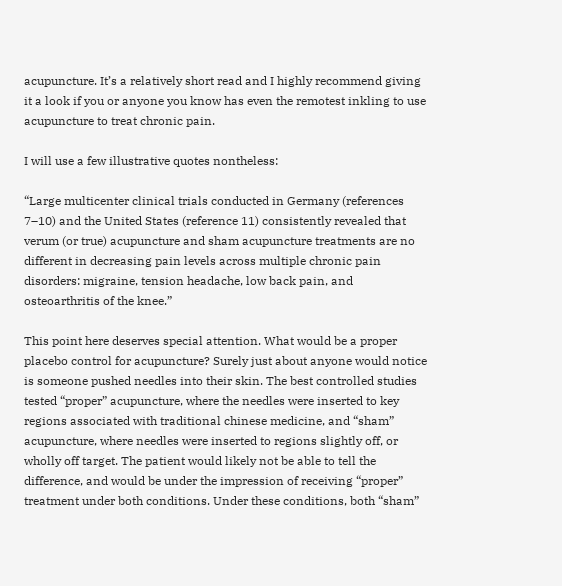acupuncture. It’s a relatively short read and I highly recommend giving it a look if you or anyone you know has even the remotest inkling to use acupuncture to treat chronic pain.

I will use a few illustrative quotes nontheless:

“Large multicenter clinical trials conducted in Germany (references 7–10) and the United States (reference 11) consistently revealed that verum (or true) acupuncture and sham acupuncture treatments are no different in decreasing pain levels across multiple chronic pain disorders: migraine, tension headache, low back pain, and osteoarthritis of the knee.”

This point here deserves special attention. What would be a proper placebo control for acupuncture? Surely just about anyone would notice is someone pushed needles into their skin. The best controlled studies tested “proper” acupuncture, where the needles were inserted to key regions associated with traditional chinese medicine, and “sham” acupuncture, where needles were inserted to regions slightly off, or wholly off target. The patient would likely not be able to tell the difference, and would be under the impression of receiving “proper” treatment under both conditions. Under these conditions, both “sham”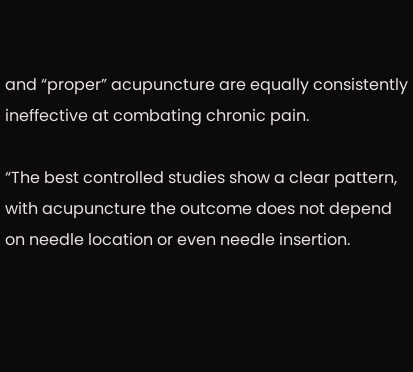and “proper” acupuncture are equally consistently ineffective at combating chronic pain.

“The best controlled studies show a clear pattern, with acupuncture the outcome does not depend on needle location or even needle insertion.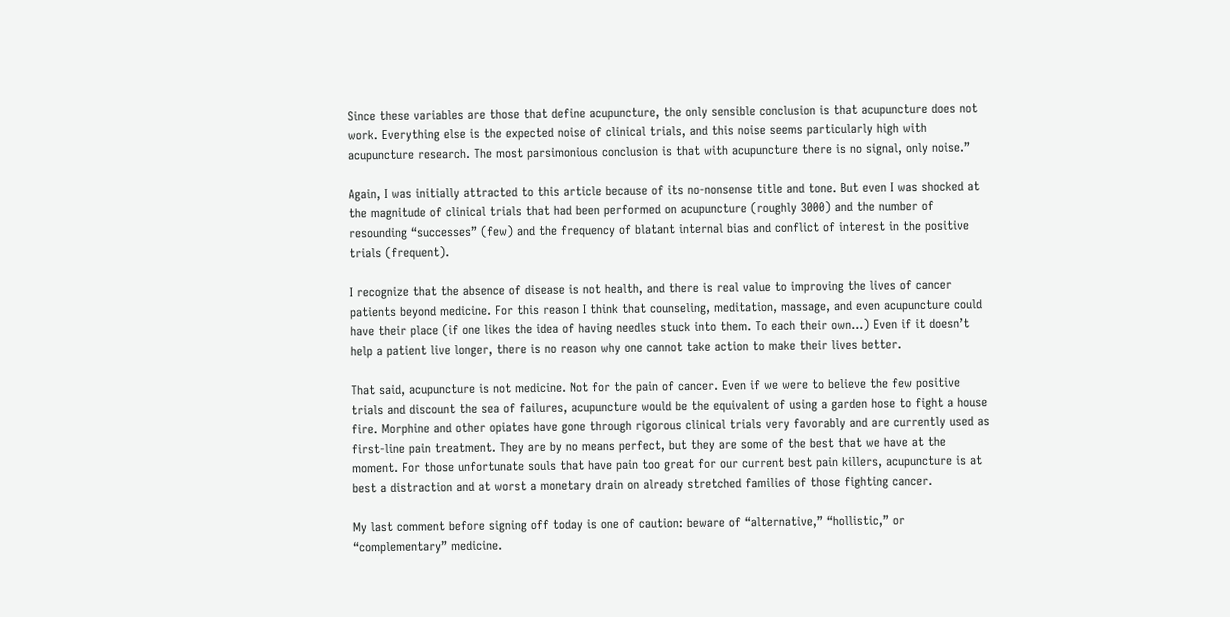Since these variables are those that define acupuncture, the only sensible conclusion is that acupuncture does not work. Everything else is the expected noise of clinical trials, and this noise seems particularly high with acupuncture research. The most parsimonious conclusion is that with acupuncture there is no signal, only noise.”

Again, I was initially attracted to this article because of its no-nonsense title and tone. But even I was shocked at the magnitude of clinical trials that had been performed on acupuncture (roughly 3000) and the number of resounding “successes” (few) and the frequency of blatant internal bias and conflict of interest in the positive trials (frequent).

I recognize that the absence of disease is not health, and there is real value to improving the lives of cancer patients beyond medicine. For this reason I think that counseling, meditation, massage, and even acupuncture could have their place (if one likes the idea of having needles stuck into them. To each their own…) Even if it doesn’t help a patient live longer, there is no reason why one cannot take action to make their lives better.

That said, acupuncture is not medicine. Not for the pain of cancer. Even if we were to believe the few positive trials and discount the sea of failures, acupuncture would be the equivalent of using a garden hose to fight a house fire. Morphine and other opiates have gone through rigorous clinical trials very favorably and are currently used as first-line pain treatment. They are by no means perfect, but they are some of the best that we have at the moment. For those unfortunate souls that have pain too great for our current best pain killers, acupuncture is at best a distraction and at worst a monetary drain on already stretched families of those fighting cancer.

My last comment before signing off today is one of caution: beware of “alternative,” “hollistic,” or “complementary” medicine.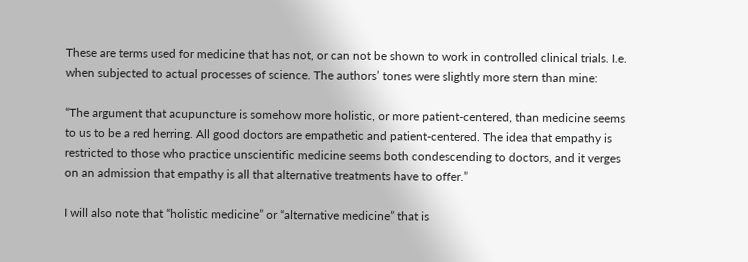These are terms used for medicine that has not, or can not be shown to work in controlled clinical trials. I.e. when subjected to actual processes of science. The authors’ tones were slightly more stern than mine:

“The argument that acupuncture is somehow more holistic, or more patient-centered, than medicine seems to us to be a red herring. All good doctors are empathetic and patient-centered. The idea that empathy is restricted to those who practice unscientific medicine seems both condescending to doctors, and it verges on an admission that empathy is all that alternative treatments have to offer.”

I will also note that “holistic medicine” or “alternative medicine” that is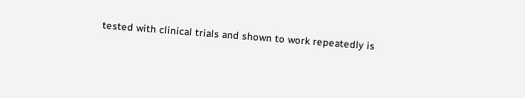tested with clinical trials and shown to work repeatedly is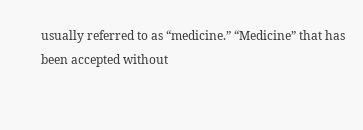usually referred to as “medicine.” “Medicine” that has been accepted without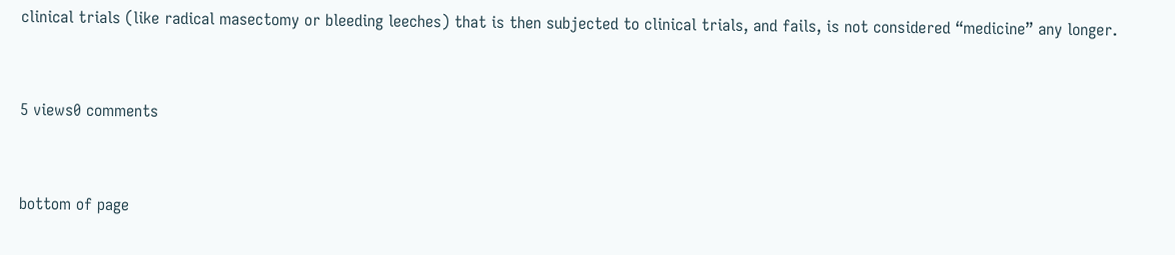clinical trials (like radical masectomy or bleeding leeches) that is then subjected to clinical trials, and fails, is not considered “medicine” any longer.


5 views0 comments


bottom of page